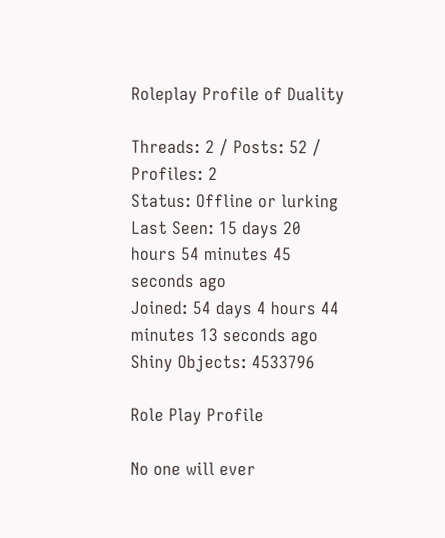Roleplay Profile of Duality

Threads: 2 / Posts: 52 / Profiles: 2
Status: Offline or lurking
Last Seen: 15 days 20 hours 54 minutes 45 seconds ago
Joined: 54 days 4 hours 44 minutes 13 seconds ago
Shiny Objects: 4533796

Role Play Profile

No one will ever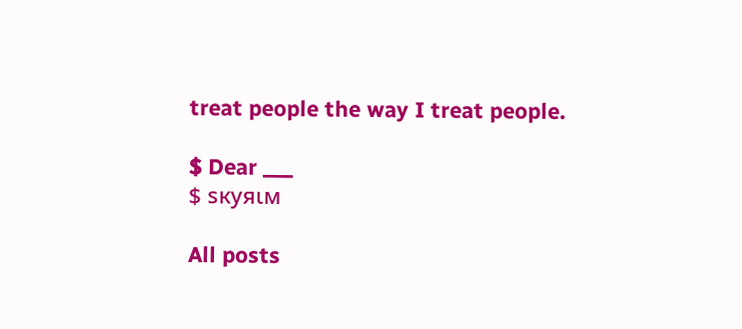treat people the way I treat people.

$ Dear ___
$ ѕкуяιм

All posts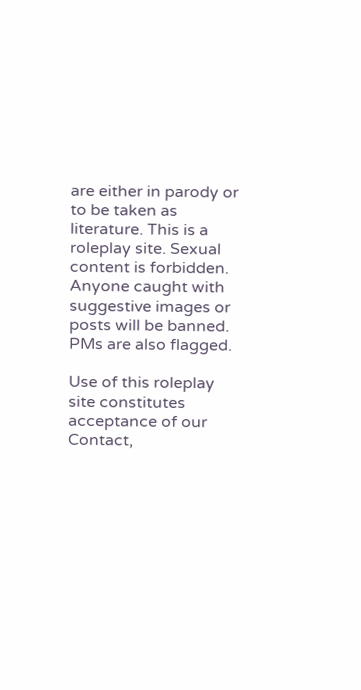are either in parody or to be taken as literature. This is a roleplay site. Sexual content is forbidden. Anyone caught with suggestive images or posts will be banned. PMs are also flagged.

Use of this roleplay site constitutes acceptance of our
Contact,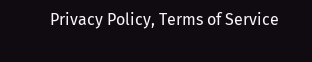Privacy Policy, Terms of Service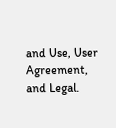and Use, User Agreement, and Legal.